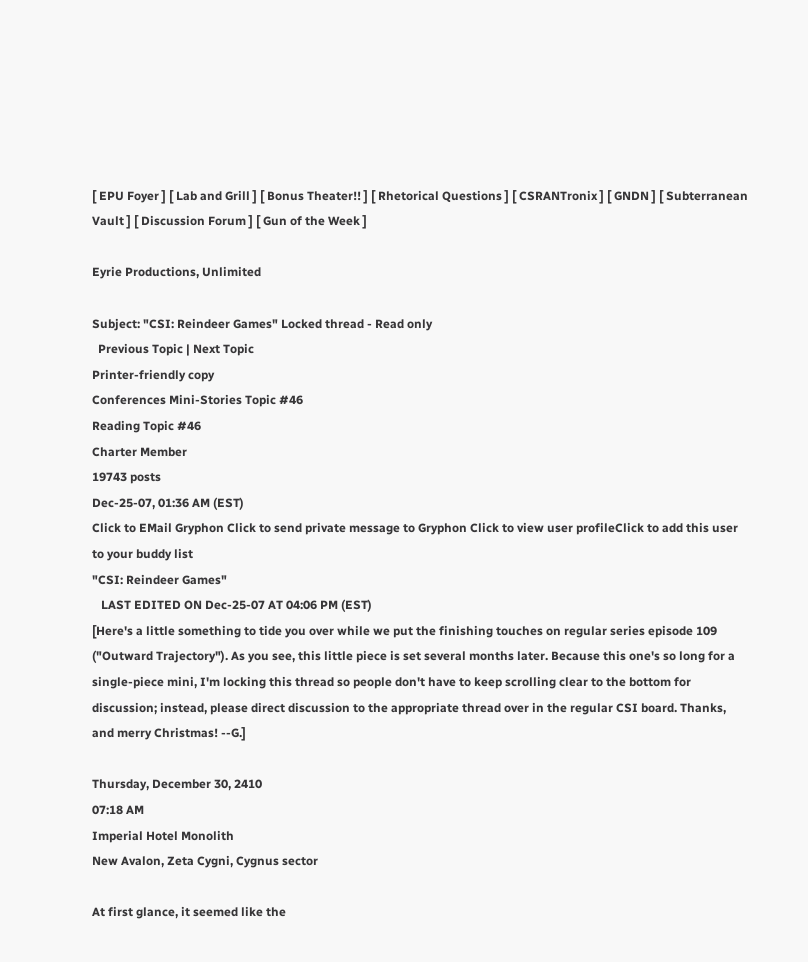[ EPU Foyer ] [ Lab and Grill ] [ Bonus Theater!! ] [ Rhetorical Questions ] [ CSRANTronix ] [ GNDN ] [ Subterranean Vault ] [ Discussion Forum ] [ Gun of the Week ]

Eyrie Productions, Unlimited

Subject: "CSI: Reindeer Games" Locked thread - Read only
  Previous Topic | Next Topic
Printer-friendly copy
Conferences Mini-Stories Topic #46
Reading Topic #46
Charter Member
19743 posts
Dec-25-07, 01:36 AM (EST)
Click to EMail Gryphon Click to send private message to Gryphon Click to view user profileClick to add this user to your buddy list
"CSI: Reindeer Games"
   LAST EDITED ON Dec-25-07 AT 04:06 PM (EST)
[Here's a little something to tide you over while we put the finishing touches on regular series episode 109 ("Outward Trajectory"). As you see, this little piece is set several months later. Because this one's so long for a single-piece mini, I'm locking this thread so people don't have to keep scrolling clear to the bottom for discussion; instead, please direct discussion to the appropriate thread over in the regular CSI board. Thanks, and merry Christmas! --G.]

Thursday, December 30, 2410
07:18 AM
Imperial Hotel Monolith
New Avalon, Zeta Cygni, Cygnus sector

At first glance, it seemed like the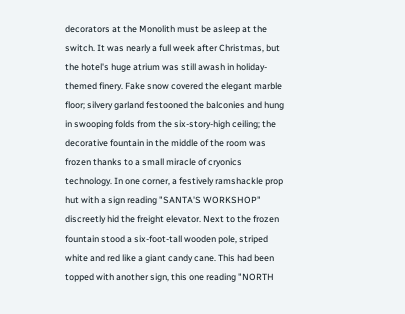decorators at the Monolith must be asleep at the switch. It was nearly a full week after Christmas, but the hotel's huge atrium was still awash in holiday-themed finery. Fake snow covered the elegant marble floor; silvery garland festooned the balconies and hung in swooping folds from the six-story-high ceiling; the decorative fountain in the middle of the room was frozen thanks to a small miracle of cryonics technology. In one corner, a festively ramshackle prop hut with a sign reading "SANTA'S WORKSHOP" discreetly hid the freight elevator. Next to the frozen fountain stood a six-foot-tall wooden pole, striped white and red like a giant candy cane. This had been topped with another sign, this one reading "NORTH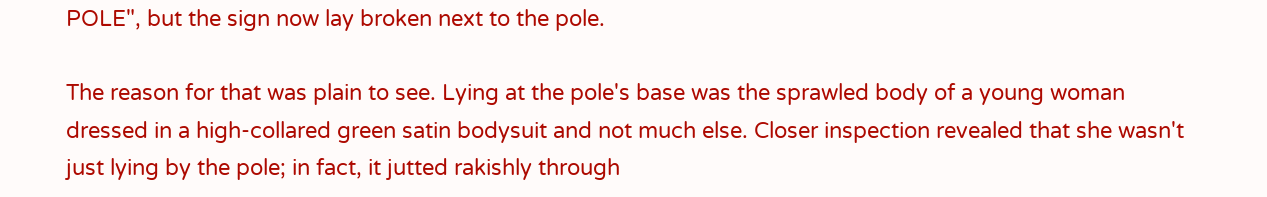POLE", but the sign now lay broken next to the pole.

The reason for that was plain to see. Lying at the pole's base was the sprawled body of a young woman dressed in a high-collared green satin bodysuit and not much else. Closer inspection revealed that she wasn't just lying by the pole; in fact, it jutted rakishly through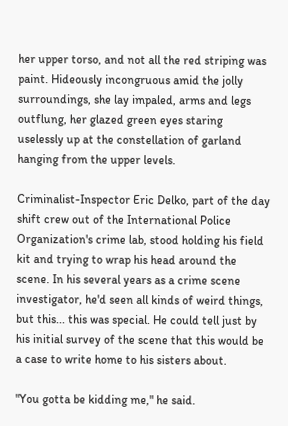her upper torso, and not all the red striping was paint. Hideously incongruous amid the jolly surroundings, she lay impaled, arms and legs outflung, her glazed green eyes staring uselessly up at the constellation of garland hanging from the upper levels.

Criminalist-Inspector Eric Delko, part of the day shift crew out of the International Police Organization's crime lab, stood holding his field kit and trying to wrap his head around the scene. In his several years as a crime scene investigator, he'd seen all kinds of weird things, but this... this was special. He could tell just by his initial survey of the scene that this would be a case to write home to his sisters about.

"You gotta be kidding me," he said.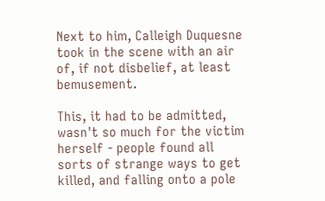Next to him, Calleigh Duquesne took in the scene with an air of, if not disbelief, at least bemusement.

This, it had to be admitted, wasn't so much for the victim herself - people found all sorts of strange ways to get killed, and falling onto a pole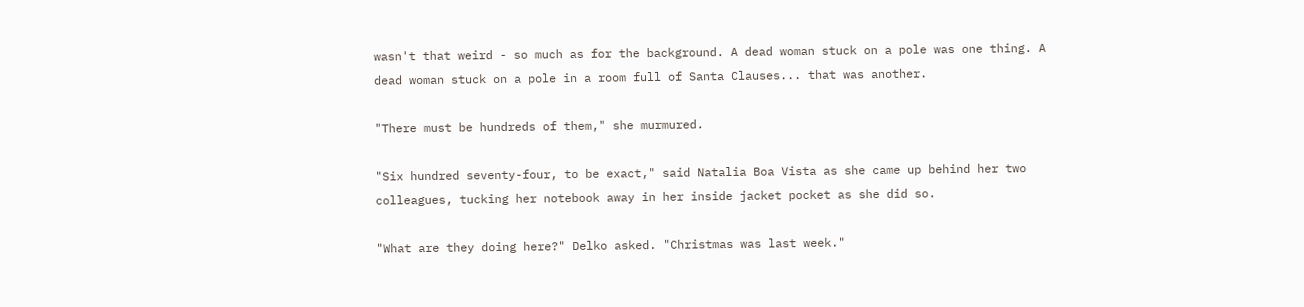wasn't that weird - so much as for the background. A dead woman stuck on a pole was one thing. A dead woman stuck on a pole in a room full of Santa Clauses... that was another.

"There must be hundreds of them," she murmured.

"Six hundred seventy-four, to be exact," said Natalia Boa Vista as she came up behind her two colleagues, tucking her notebook away in her inside jacket pocket as she did so.

"What are they doing here?" Delko asked. "Christmas was last week."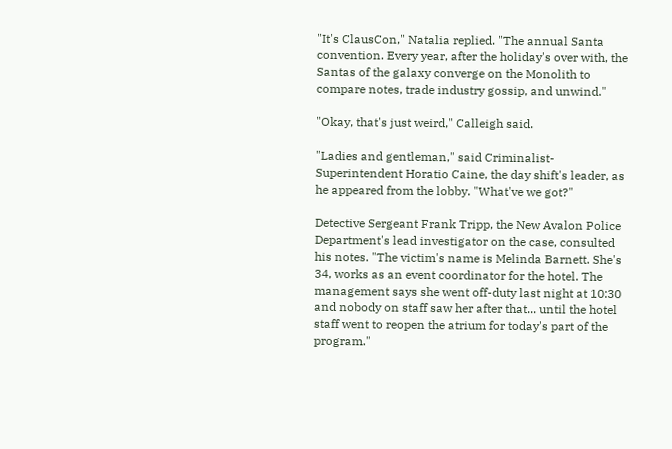"It's ClausCon," Natalia replied. "The annual Santa convention. Every year, after the holiday's over with, the Santas of the galaxy converge on the Monolith to compare notes, trade industry gossip, and unwind."

"Okay, that's just weird," Calleigh said.

"Ladies and gentleman," said Criminalist-Superintendent Horatio Caine, the day shift's leader, as he appeared from the lobby. "What've we got?"

Detective Sergeant Frank Tripp, the New Avalon Police Department's lead investigator on the case, consulted his notes. "The victim's name is Melinda Barnett. She's 34, works as an event coordinator for the hotel. The management says she went off-duty last night at 10:30 and nobody on staff saw her after that... until the hotel staff went to reopen the atrium for today's part of the program."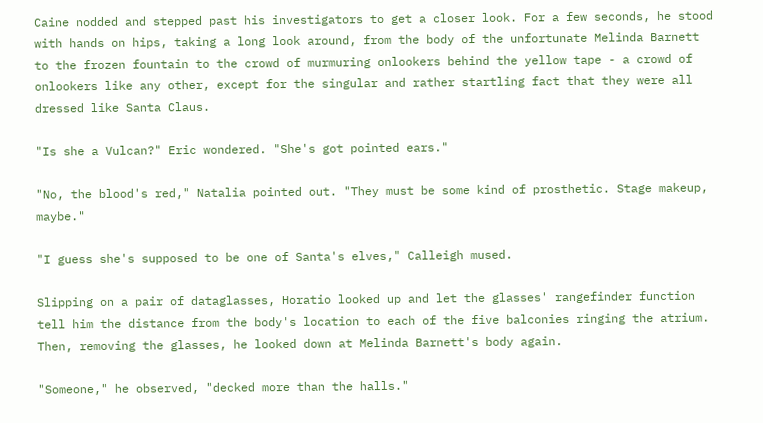Caine nodded and stepped past his investigators to get a closer look. For a few seconds, he stood with hands on hips, taking a long look around, from the body of the unfortunate Melinda Barnett to the frozen fountain to the crowd of murmuring onlookers behind the yellow tape - a crowd of onlookers like any other, except for the singular and rather startling fact that they were all dressed like Santa Claus.

"Is she a Vulcan?" Eric wondered. "She's got pointed ears."

"No, the blood's red," Natalia pointed out. "They must be some kind of prosthetic. Stage makeup, maybe."

"I guess she's supposed to be one of Santa's elves," Calleigh mused.

Slipping on a pair of dataglasses, Horatio looked up and let the glasses' rangefinder function tell him the distance from the body's location to each of the five balconies ringing the atrium. Then, removing the glasses, he looked down at Melinda Barnett's body again.

"Someone," he observed, "decked more than the halls."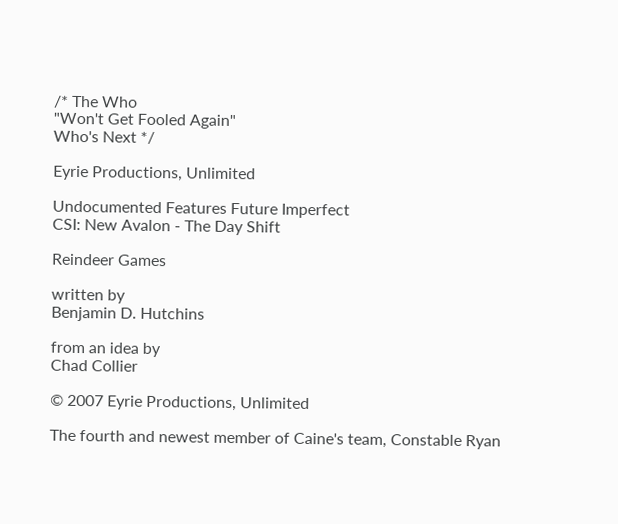/* The Who
"Won't Get Fooled Again"
Who's Next */

Eyrie Productions, Unlimited

Undocumented Features Future Imperfect
CSI: New Avalon - The Day Shift

Reindeer Games

written by
Benjamin D. Hutchins

from an idea by
Chad Collier

© 2007 Eyrie Productions, Unlimited

The fourth and newest member of Caine's team, Constable Ryan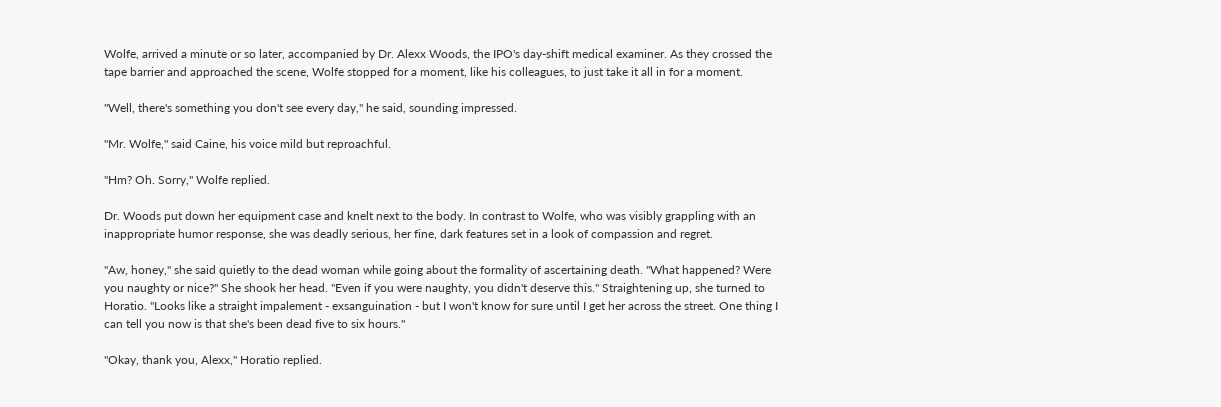Wolfe, arrived a minute or so later, accompanied by Dr. Alexx Woods, the IPO's day-shift medical examiner. As they crossed the tape barrier and approached the scene, Wolfe stopped for a moment, like his colleagues, to just take it all in for a moment.

"Well, there's something you don't see every day," he said, sounding impressed.

"Mr. Wolfe," said Caine, his voice mild but reproachful.

"Hm? Oh. Sorry," Wolfe replied.

Dr. Woods put down her equipment case and knelt next to the body. In contrast to Wolfe, who was visibly grappling with an inappropriate humor response, she was deadly serious, her fine, dark features set in a look of compassion and regret.

"Aw, honey," she said quietly to the dead woman while going about the formality of ascertaining death. "What happened? Were you naughty or nice?" She shook her head. "Even if you were naughty, you didn't deserve this." Straightening up, she turned to Horatio. "Looks like a straight impalement - exsanguination - but I won't know for sure until I get her across the street. One thing I can tell you now is that she's been dead five to six hours."

"Okay, thank you, Alexx," Horatio replied.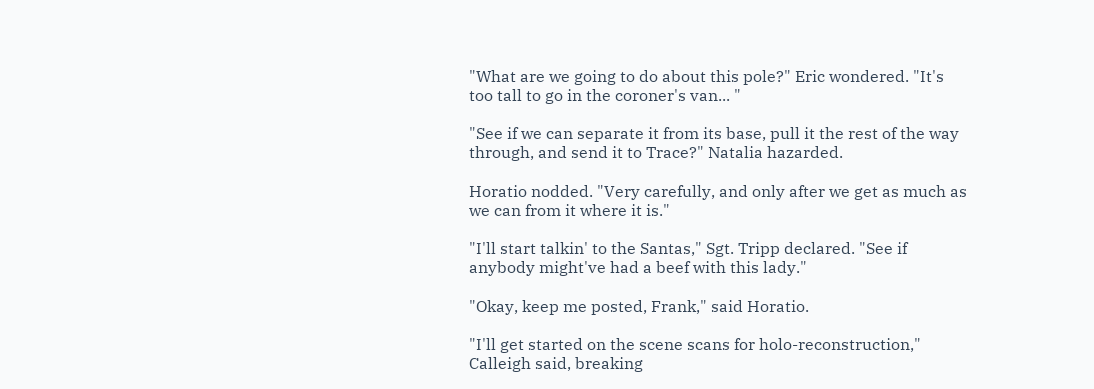"What are we going to do about this pole?" Eric wondered. "It's too tall to go in the coroner's van... "

"See if we can separate it from its base, pull it the rest of the way through, and send it to Trace?" Natalia hazarded.

Horatio nodded. "Very carefully, and only after we get as much as we can from it where it is."

"I'll start talkin' to the Santas," Sgt. Tripp declared. "See if anybody might've had a beef with this lady."

"Okay, keep me posted, Frank," said Horatio.

"I'll get started on the scene scans for holo-reconstruction," Calleigh said, breaking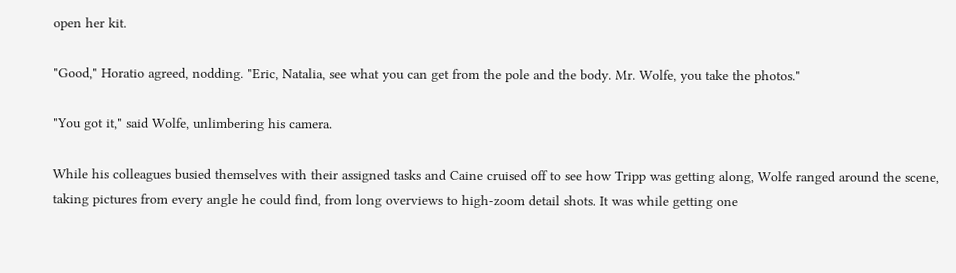open her kit.

"Good," Horatio agreed, nodding. "Eric, Natalia, see what you can get from the pole and the body. Mr. Wolfe, you take the photos."

"You got it," said Wolfe, unlimbering his camera.

While his colleagues busied themselves with their assigned tasks and Caine cruised off to see how Tripp was getting along, Wolfe ranged around the scene, taking pictures from every angle he could find, from long overviews to high-zoom detail shots. It was while getting one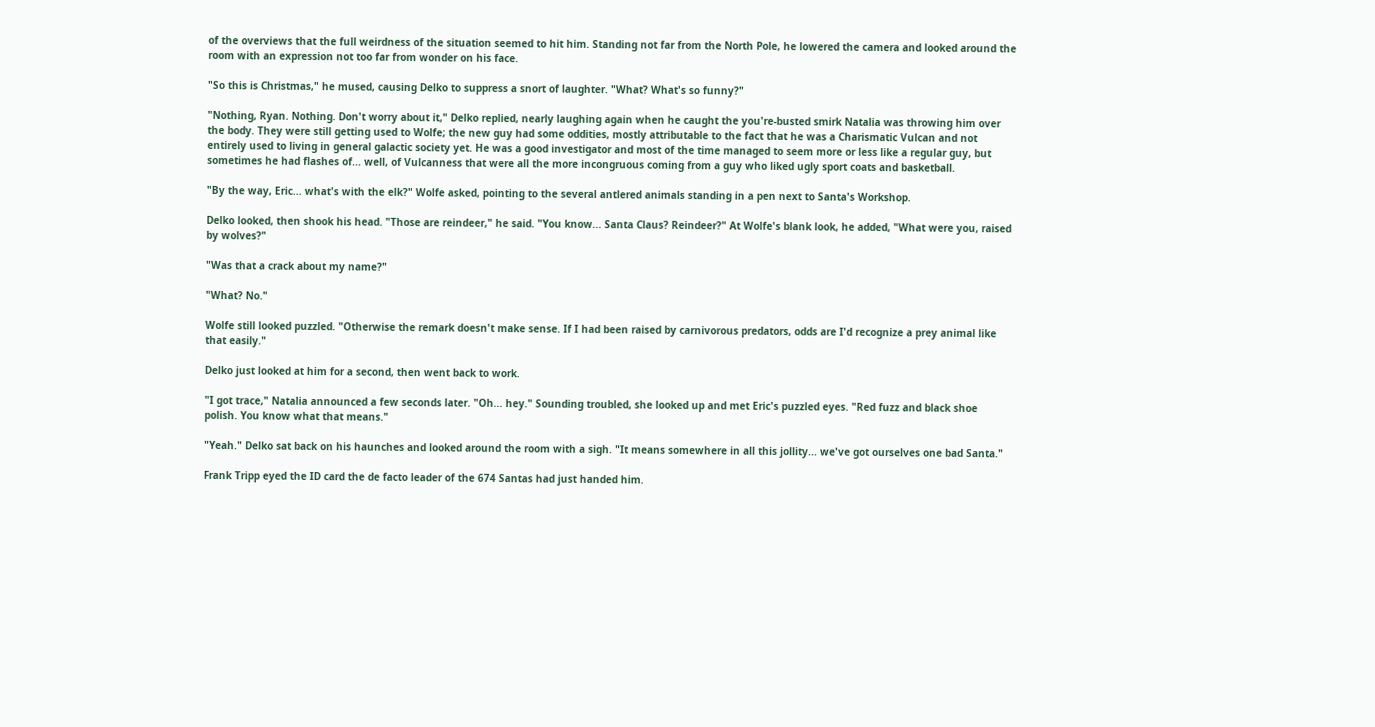of the overviews that the full weirdness of the situation seemed to hit him. Standing not far from the North Pole, he lowered the camera and looked around the room with an expression not too far from wonder on his face.

"So this is Christmas," he mused, causing Delko to suppress a snort of laughter. "What? What's so funny?"

"Nothing, Ryan. Nothing. Don't worry about it," Delko replied, nearly laughing again when he caught the you're-busted smirk Natalia was throwing him over the body. They were still getting used to Wolfe; the new guy had some oddities, mostly attributable to the fact that he was a Charismatic Vulcan and not entirely used to living in general galactic society yet. He was a good investigator and most of the time managed to seem more or less like a regular guy, but sometimes he had flashes of... well, of Vulcanness that were all the more incongruous coming from a guy who liked ugly sport coats and basketball.

"By the way, Eric... what's with the elk?" Wolfe asked, pointing to the several antlered animals standing in a pen next to Santa's Workshop.

Delko looked, then shook his head. "Those are reindeer," he said. "You know... Santa Claus? Reindeer?" At Wolfe's blank look, he added, "What were you, raised by wolves?"

"Was that a crack about my name?"

"What? No."

Wolfe still looked puzzled. "Otherwise the remark doesn't make sense. If I had been raised by carnivorous predators, odds are I'd recognize a prey animal like that easily."

Delko just looked at him for a second, then went back to work.

"I got trace," Natalia announced a few seconds later. "Oh... hey." Sounding troubled, she looked up and met Eric's puzzled eyes. "Red fuzz and black shoe polish. You know what that means."

"Yeah." Delko sat back on his haunches and looked around the room with a sigh. "It means somewhere in all this jollity... we've got ourselves one bad Santa."

Frank Tripp eyed the ID card the de facto leader of the 674 Santas had just handed him.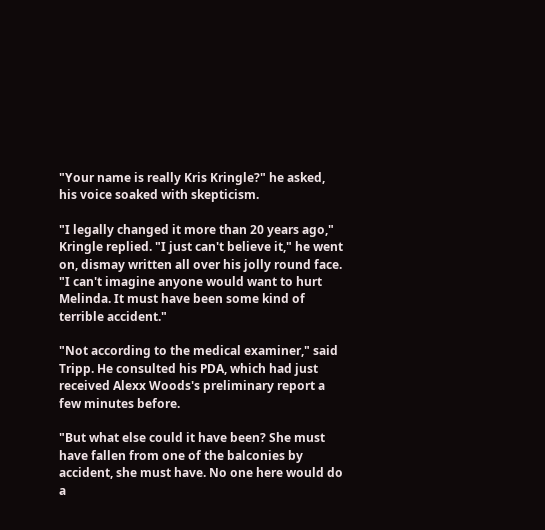"Your name is really Kris Kringle?" he asked, his voice soaked with skepticism.

"I legally changed it more than 20 years ago," Kringle replied. "I just can't believe it," he went on, dismay written all over his jolly round face. "I can't imagine anyone would want to hurt Melinda. It must have been some kind of terrible accident."

"Not according to the medical examiner," said Tripp. He consulted his PDA, which had just received Alexx Woods's preliminary report a few minutes before.

"But what else could it have been? She must have fallen from one of the balconies by accident, she must have. No one here would do a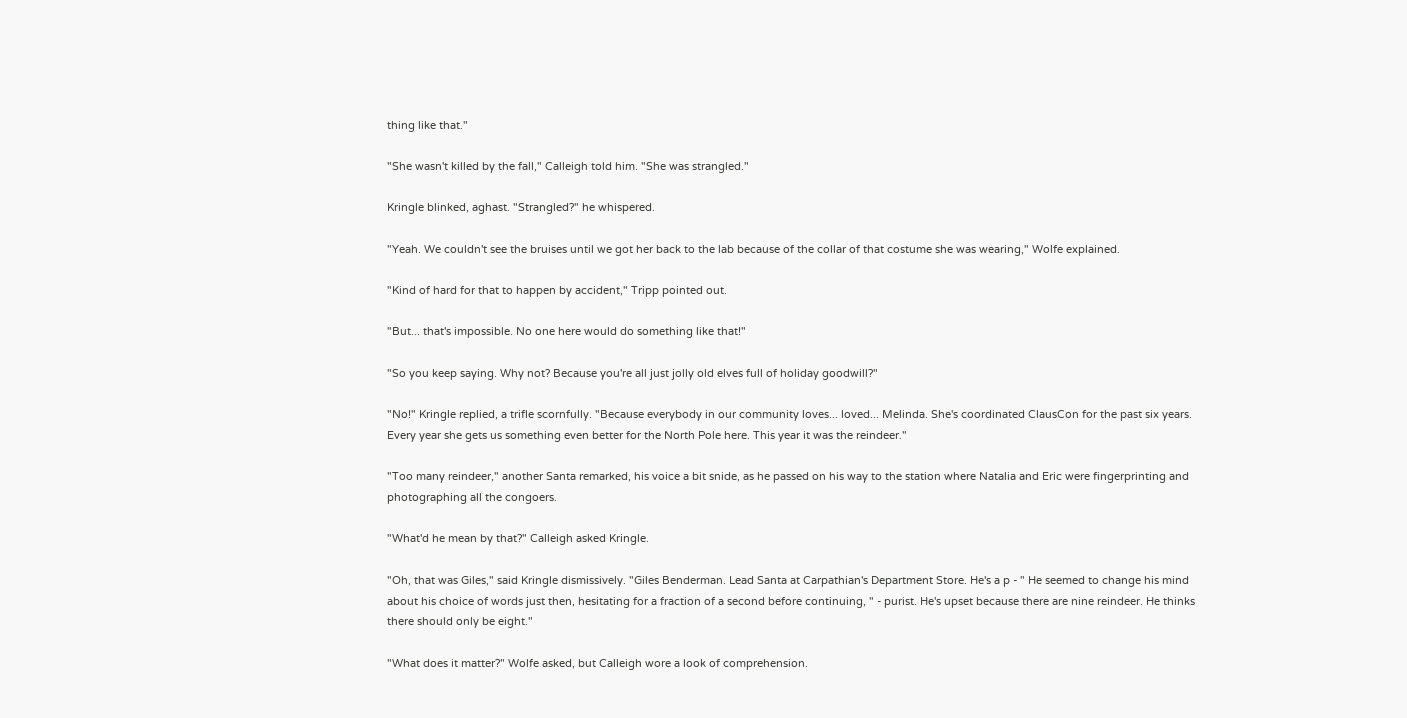thing like that."

"She wasn't killed by the fall," Calleigh told him. "She was strangled."

Kringle blinked, aghast. "Strangled?" he whispered.

"Yeah. We couldn't see the bruises until we got her back to the lab because of the collar of that costume she was wearing," Wolfe explained.

"Kind of hard for that to happen by accident," Tripp pointed out.

"But... that's impossible. No one here would do something like that!"

"So you keep saying. Why not? Because you're all just jolly old elves full of holiday goodwill?"

"No!" Kringle replied, a trifle scornfully. "Because everybody in our community loves... loved... Melinda. She's coordinated ClausCon for the past six years. Every year she gets us something even better for the North Pole here. This year it was the reindeer."

"Too many reindeer," another Santa remarked, his voice a bit snide, as he passed on his way to the station where Natalia and Eric were fingerprinting and photographing all the congoers.

"What'd he mean by that?" Calleigh asked Kringle.

"Oh, that was Giles," said Kringle dismissively. "Giles Benderman. Lead Santa at Carpathian's Department Store. He's a p - " He seemed to change his mind about his choice of words just then, hesitating for a fraction of a second before continuing, " - purist. He's upset because there are nine reindeer. He thinks there should only be eight."

"What does it matter?" Wolfe asked, but Calleigh wore a look of comprehension.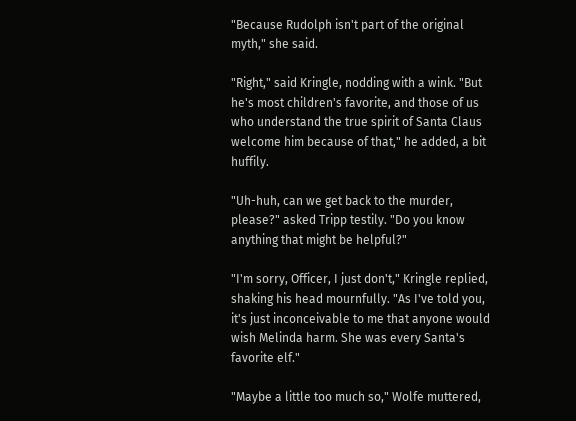"Because Rudolph isn't part of the original myth," she said.

"Right," said Kringle, nodding with a wink. "But he's most children's favorite, and those of us who understand the true spirit of Santa Claus welcome him because of that," he added, a bit huffily.

"Uh-huh, can we get back to the murder, please?" asked Tripp testily. "Do you know anything that might be helpful?"

"I'm sorry, Officer, I just don't," Kringle replied, shaking his head mournfully. "As I've told you, it's just inconceivable to me that anyone would wish Melinda harm. She was every Santa's favorite elf."

"Maybe a little too much so," Wolfe muttered,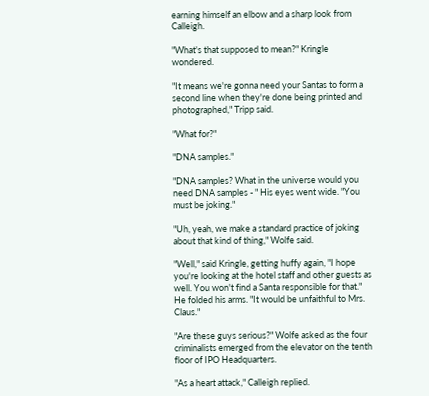earning himself an elbow and a sharp look from Calleigh.

"What's that supposed to mean?" Kringle wondered.

"It means we're gonna need your Santas to form a second line when they're done being printed and photographed," Tripp said.

"What for?"

"DNA samples."

"DNA samples? What in the universe would you need DNA samples - " His eyes went wide. "You must be joking."

"Uh, yeah, we make a standard practice of joking about that kind of thing," Wolfe said.

"Well," said Kringle, getting huffy again, "I hope you're looking at the hotel staff and other guests as well. You won't find a Santa responsible for that." He folded his arms. "It would be unfaithful to Mrs. Claus."

"Are these guys serious?" Wolfe asked as the four criminalists emerged from the elevator on the tenth floor of IPO Headquarters.

"As a heart attack," Calleigh replied.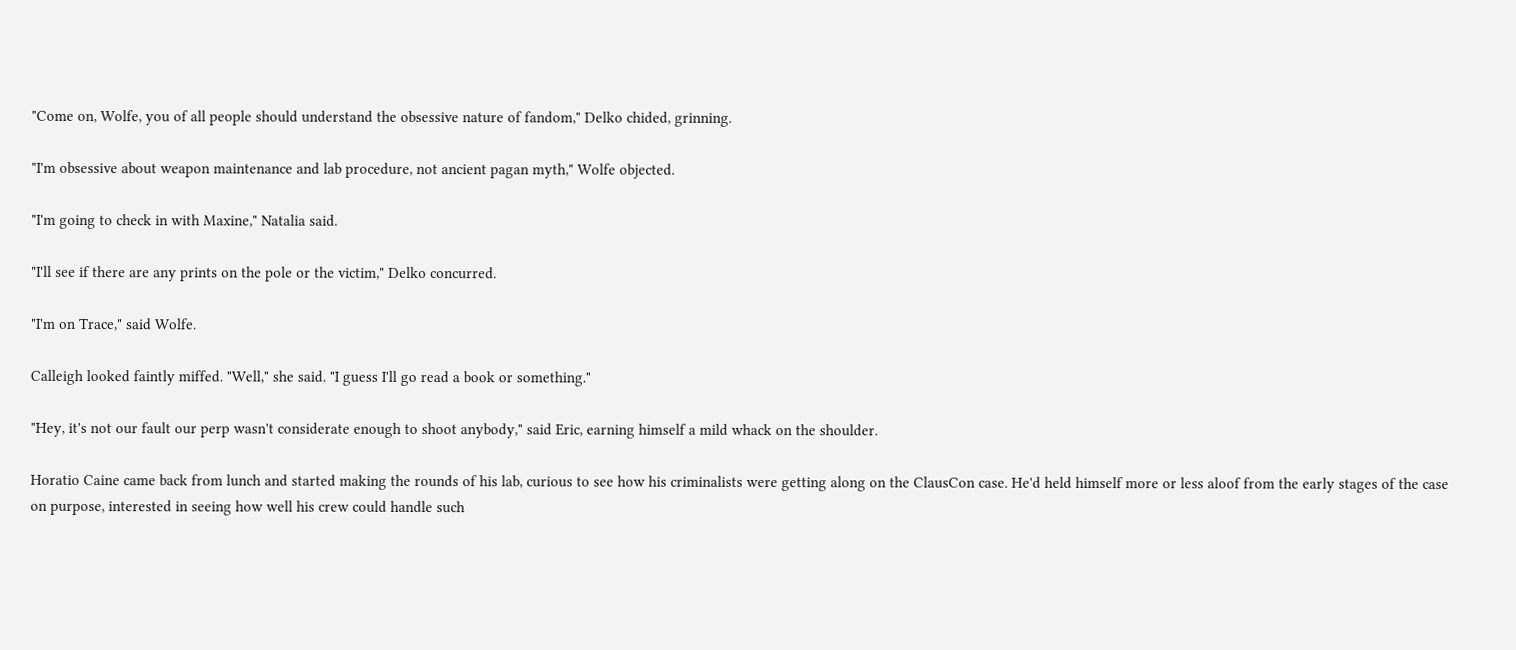"Come on, Wolfe, you of all people should understand the obsessive nature of fandom," Delko chided, grinning.

"I'm obsessive about weapon maintenance and lab procedure, not ancient pagan myth," Wolfe objected.

"I'm going to check in with Maxine," Natalia said.

"I'll see if there are any prints on the pole or the victim," Delko concurred.

"I'm on Trace," said Wolfe.

Calleigh looked faintly miffed. "Well," she said. "I guess I'll go read a book or something."

"Hey, it's not our fault our perp wasn't considerate enough to shoot anybody," said Eric, earning himself a mild whack on the shoulder.

Horatio Caine came back from lunch and started making the rounds of his lab, curious to see how his criminalists were getting along on the ClausCon case. He'd held himself more or less aloof from the early stages of the case on purpose, interested in seeing how well his crew could handle such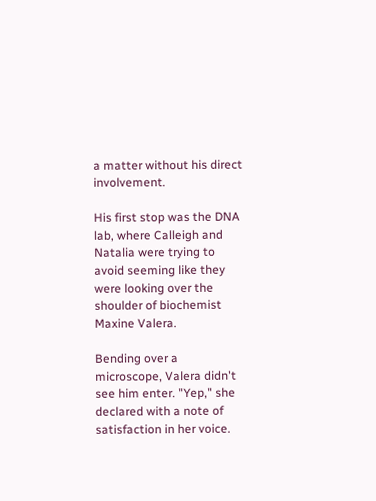a matter without his direct involvement.

His first stop was the DNA lab, where Calleigh and Natalia were trying to avoid seeming like they were looking over the shoulder of biochemist Maxine Valera.

Bending over a microscope, Valera didn't see him enter. "Yep," she declared with a note of satisfaction in her voice.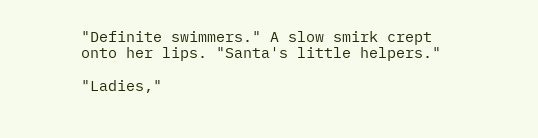"Definite swimmers." A slow smirk crept onto her lips. "Santa's little helpers."

"Ladies,"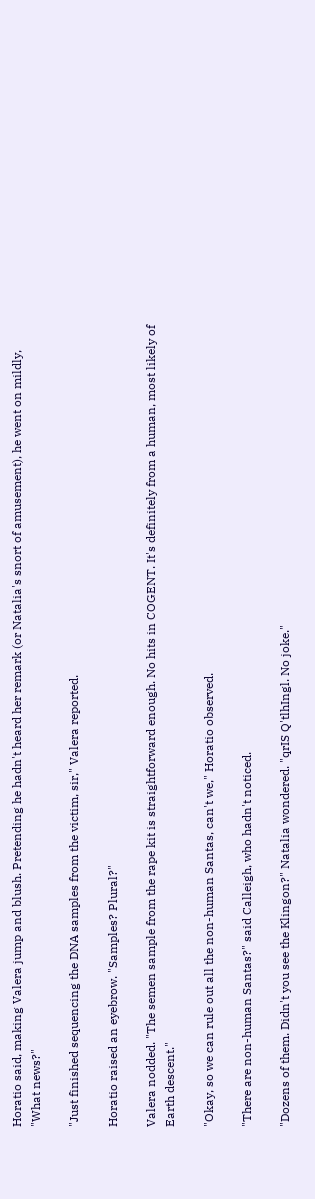Horatio said, making Valera jump and blush. Pretending he hadn't heard her remark (or Natalia's snort of amusement), he went on mildly, "What news?"

"Just finished sequencing the DNA samples from the victim, sir," Valera reported.

Horatio raised an eyebrow. "Samples? Plural?"

Valera nodded. "The semen sample from the rape kit is straightforward enough. No hits in COGENT. It's definitely from a human, most likely of Earth descent."

"Okay, so we can rule out all the non-human Santas, can't we," Horatio observed.

"There are non-human Santas?" said Calleigh, who hadn't noticed.

"Dozens of them. Didn't you see the Klingon?" Natalia wondered. "qrIS Q'tlhIngl. No joke."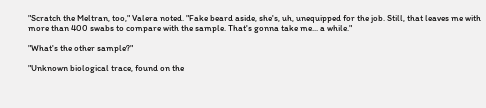"Scratch the Meltran, too," Valera noted. "Fake beard aside, she's, uh, unequipped for the job. Still, that leaves me with more than 400 swabs to compare with the sample. That's gonna take me... a while."

"What's the other sample?"

"Unknown biological trace, found on the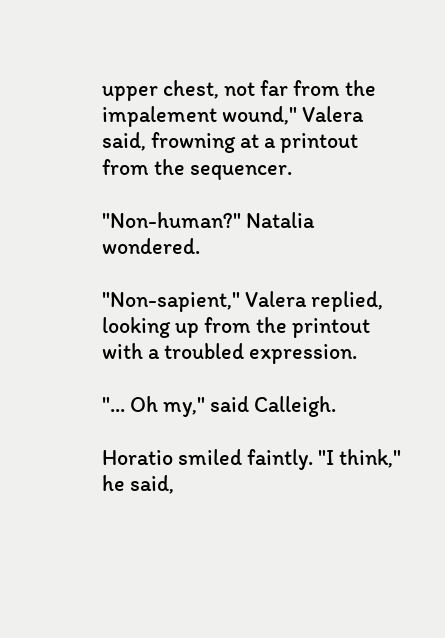upper chest, not far from the impalement wound," Valera said, frowning at a printout from the sequencer.

"Non-human?" Natalia wondered.

"Non-sapient," Valera replied, looking up from the printout with a troubled expression.

"... Oh my," said Calleigh.

Horatio smiled faintly. "I think," he said,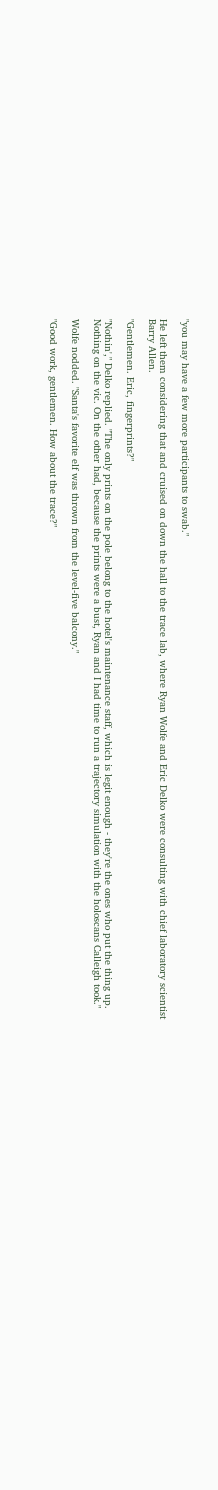"you may have a few more participants to swab."

He left them considering that and cruised on down the hall to the trace lab, where Ryan Wolfe and Eric Delko were consulting with chief laboratory scientist Barry Allen.

"Gentlemen. Eric, fingerprints?"

"Nothin'," Delko replied. "The only prints on the pole belong to the hotel's maintenance staff, which is legit enough - they're the ones who put the thing up. Nothing on the vic. On the other had, because the prints were a bust, Ryan and I had time to run a trajectory simulation with the holoscans Calleigh took."

Wolfe nodded. "Santa's favorite elf was thrown from the level-five balcony."

"Good work, gentlemen. How about the trace?"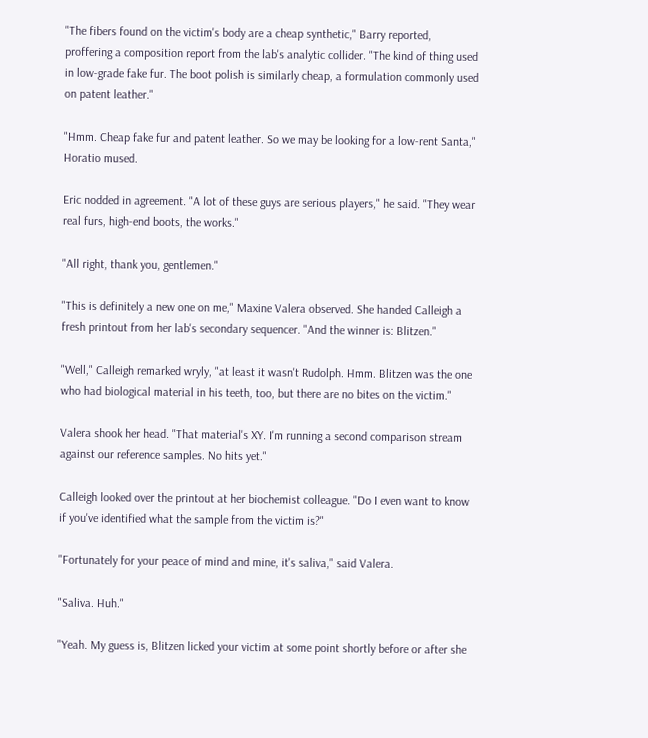"The fibers found on the victim's body are a cheap synthetic," Barry reported, proffering a composition report from the lab's analytic collider. "The kind of thing used in low-grade fake fur. The boot polish is similarly cheap, a formulation commonly used on patent leather."

"Hmm. Cheap fake fur and patent leather. So we may be looking for a low-rent Santa," Horatio mused.

Eric nodded in agreement. "A lot of these guys are serious players," he said. "They wear real furs, high-end boots, the works."

"All right, thank you, gentlemen."

"This is definitely a new one on me," Maxine Valera observed. She handed Calleigh a fresh printout from her lab's secondary sequencer. "And the winner is: Blitzen."

"Well," Calleigh remarked wryly, "at least it wasn't Rudolph. Hmm. Blitzen was the one who had biological material in his teeth, too, but there are no bites on the victim."

Valera shook her head. "That material's XY. I'm running a second comparison stream against our reference samples. No hits yet."

Calleigh looked over the printout at her biochemist colleague. "Do I even want to know if you've identified what the sample from the victim is?"

"Fortunately for your peace of mind and mine, it's saliva," said Valera.

"Saliva. Huh."

"Yeah. My guess is, Blitzen licked your victim at some point shortly before or after she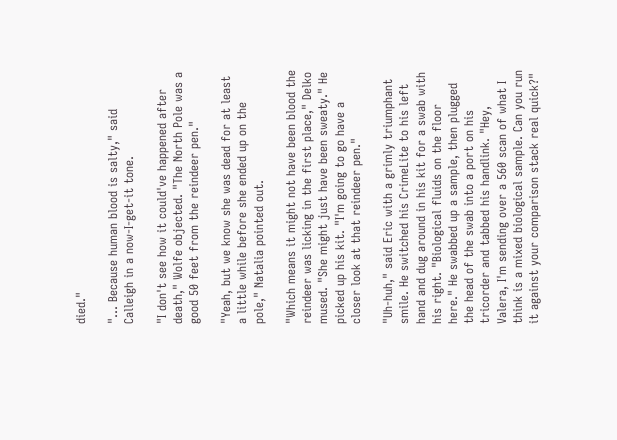died."

"... Because human blood is salty," said Calleigh in a now-I-get-it tone.

"I don't see how it could've happened after death," Wolfe objected. "The North Pole was a good 50 feet from the reindeer pen."

"Yeah, but we know she was dead for at least a little while before she ended up on the pole," Natalia pointed out.

"Which means it might not have been blood the reindeer was licking in the first place," Delko mused. "She might just have been sweaty." He picked up his kit. "I'm going to go have a closer look at that reindeer pen."

"Uh-huh," said Eric with a grimly triumphant smile. He switched his CrimeLite to his left hand and dug around in his kit for a swab with his right. "Biological fluids on the floor here." He swabbed up a sample, then plugged the head of the swab into a port on his tricorder and tabbed his handlink. "Hey, Valera, I'm sending over a 560 scan of what I think is a mixed biological sample. Can you run it against your comparison stack real quick?"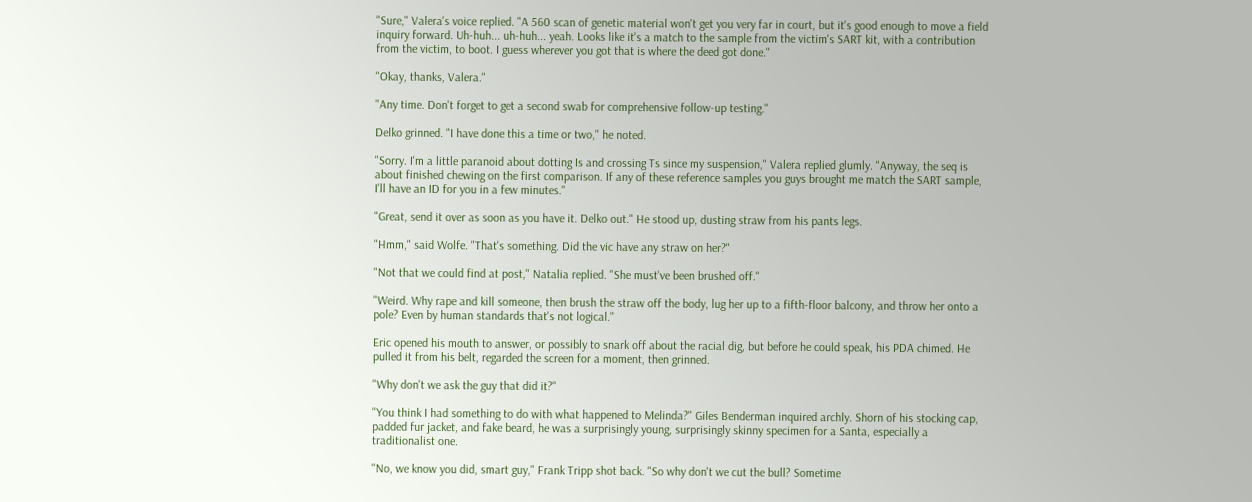"Sure," Valera's voice replied. "A 560 scan of genetic material won't get you very far in court, but it's good enough to move a field inquiry forward. Uh-huh... uh-huh... yeah. Looks like it's a match to the sample from the victim's SART kit, with a contribution from the victim, to boot. I guess wherever you got that is where the deed got done."

"Okay, thanks, Valera."

"Any time. Don't forget to get a second swab for comprehensive follow-up testing."

Delko grinned. "I have done this a time or two," he noted.

"Sorry. I'm a little paranoid about dotting Is and crossing Ts since my suspension," Valera replied glumly. "Anyway, the seq is about finished chewing on the first comparison. If any of these reference samples you guys brought me match the SART sample, I'll have an ID for you in a few minutes."

"Great, send it over as soon as you have it. Delko out." He stood up, dusting straw from his pants legs.

"Hmm," said Wolfe. "That's something. Did the vic have any straw on her?"

"Not that we could find at post," Natalia replied. "She must've been brushed off."

"Weird. Why rape and kill someone, then brush the straw off the body, lug her up to a fifth-floor balcony, and throw her onto a pole? Even by human standards that's not logical."

Eric opened his mouth to answer, or possibly to snark off about the racial dig, but before he could speak, his PDA chimed. He pulled it from his belt, regarded the screen for a moment, then grinned.

"Why don't we ask the guy that did it?"

"You think I had something to do with what happened to Melinda?" Giles Benderman inquired archly. Shorn of his stocking cap, padded fur jacket, and fake beard, he was a surprisingly young, surprisingly skinny specimen for a Santa, especially a traditionalist one.

"No, we know you did, smart guy," Frank Tripp shot back. "So why don't we cut the bull? Sometime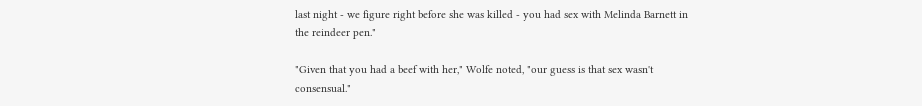last night - we figure right before she was killed - you had sex with Melinda Barnett in the reindeer pen."

"Given that you had a beef with her," Wolfe noted, "our guess is that sex wasn't consensual."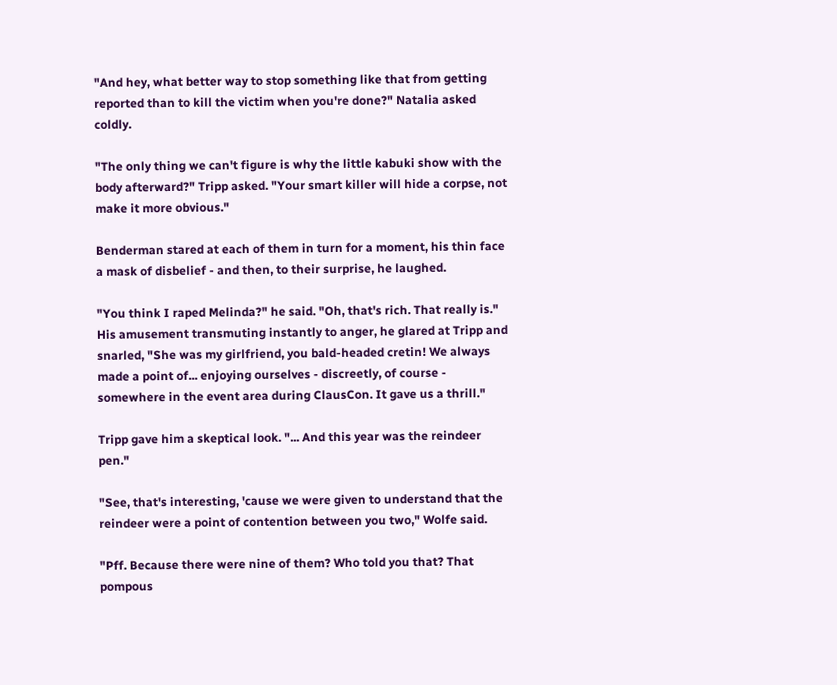"And hey, what better way to stop something like that from getting reported than to kill the victim when you're done?" Natalia asked coldly.

"The only thing we can't figure is why the little kabuki show with the body afterward?" Tripp asked. "Your smart killer will hide a corpse, not make it more obvious."

Benderman stared at each of them in turn for a moment, his thin face a mask of disbelief - and then, to their surprise, he laughed.

"You think I raped Melinda?" he said. "Oh, that's rich. That really is." His amusement transmuting instantly to anger, he glared at Tripp and snarled, "She was my girlfriend, you bald-headed cretin! We always made a point of... enjoying ourselves - discreetly, of course - somewhere in the event area during ClausCon. It gave us a thrill."

Tripp gave him a skeptical look. "... And this year was the reindeer pen."

"See, that's interesting, 'cause we were given to understand that the reindeer were a point of contention between you two," Wolfe said.

"Pff. Because there were nine of them? Who told you that? That pompous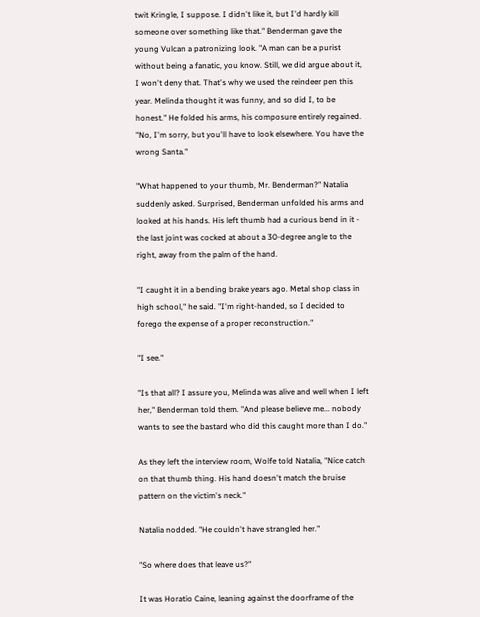twit Kringle, I suppose. I didn't like it, but I'd hardly kill someone over something like that." Benderman gave the young Vulcan a patronizing look. "A man can be a purist without being a fanatic, you know. Still, we did argue about it, I won't deny that. That's why we used the reindeer pen this year. Melinda thought it was funny, and so did I, to be honest." He folded his arms, his composure entirely regained. "No, I'm sorry, but you'll have to look elsewhere. You have the wrong Santa."

"What happened to your thumb, Mr. Benderman?" Natalia suddenly asked. Surprised, Benderman unfolded his arms and looked at his hands. His left thumb had a curious bend in it - the last joint was cocked at about a 30-degree angle to the right, away from the palm of the hand.

"I caught it in a bending brake years ago. Metal shop class in high school," he said. "I'm right-handed, so I decided to forego the expense of a proper reconstruction."

"I see."

"Is that all? I assure you, Melinda was alive and well when I left her," Benderman told them. "And please believe me... nobody wants to see the bastard who did this caught more than I do."

As they left the interview room, Wolfe told Natalia, "Nice catch on that thumb thing. His hand doesn't match the bruise pattern on the victim's neck."

Natalia nodded. "He couldn't have strangled her."

"So where does that leave us?"

It was Horatio Caine, leaning against the doorframe of the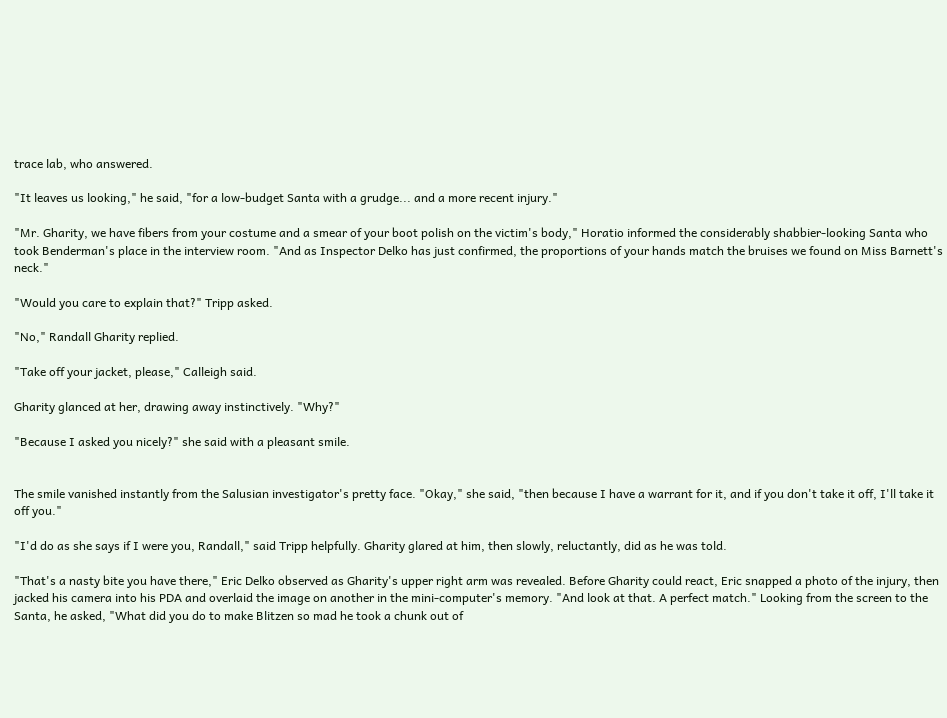trace lab, who answered.

"It leaves us looking," he said, "for a low-budget Santa with a grudge... and a more recent injury."

"Mr. Gharity, we have fibers from your costume and a smear of your boot polish on the victim's body," Horatio informed the considerably shabbier-looking Santa who took Benderman's place in the interview room. "And as Inspector Delko has just confirmed, the proportions of your hands match the bruises we found on Miss Barnett's neck."

"Would you care to explain that?" Tripp asked.

"No," Randall Gharity replied.

"Take off your jacket, please," Calleigh said.

Gharity glanced at her, drawing away instinctively. "Why?"

"Because I asked you nicely?" she said with a pleasant smile.


The smile vanished instantly from the Salusian investigator's pretty face. "Okay," she said, "then because I have a warrant for it, and if you don't take it off, I'll take it off you."

"I'd do as she says if I were you, Randall," said Tripp helpfully. Gharity glared at him, then slowly, reluctantly, did as he was told.

"That's a nasty bite you have there," Eric Delko observed as Gharity's upper right arm was revealed. Before Gharity could react, Eric snapped a photo of the injury, then jacked his camera into his PDA and overlaid the image on another in the mini-computer's memory. "And look at that. A perfect match." Looking from the screen to the Santa, he asked, "What did you do to make Blitzen so mad he took a chunk out of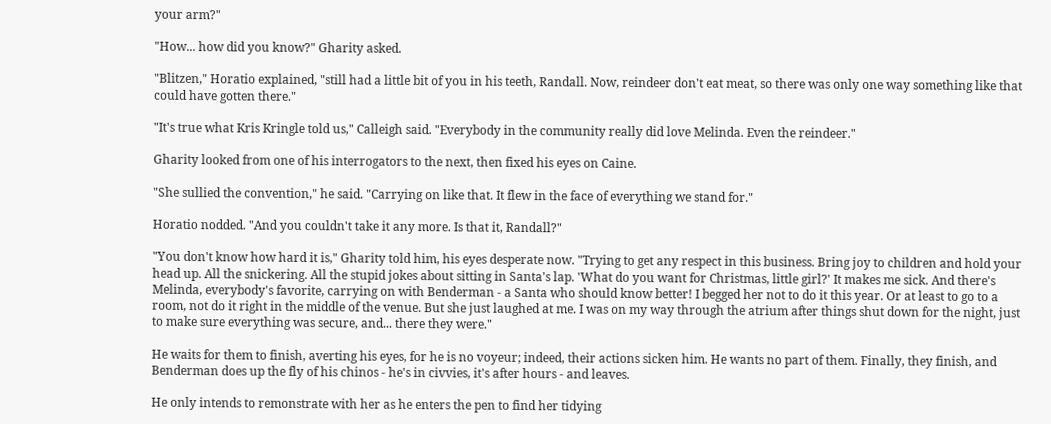your arm?"

"How... how did you know?" Gharity asked.

"Blitzen," Horatio explained, "still had a little bit of you in his teeth, Randall. Now, reindeer don't eat meat, so there was only one way something like that could have gotten there."

"It's true what Kris Kringle told us," Calleigh said. "Everybody in the community really did love Melinda. Even the reindeer."

Gharity looked from one of his interrogators to the next, then fixed his eyes on Caine.

"She sullied the convention," he said. "Carrying on like that. It flew in the face of everything we stand for."

Horatio nodded. "And you couldn't take it any more. Is that it, Randall?"

"You don't know how hard it is," Gharity told him, his eyes desperate now. "Trying to get any respect in this business. Bring joy to children and hold your head up. All the snickering. All the stupid jokes about sitting in Santa's lap. 'What do you want for Christmas, little girl?' It makes me sick. And there's Melinda, everybody's favorite, carrying on with Benderman - a Santa who should know better! I begged her not to do it this year. Or at least to go to a room, not do it right in the middle of the venue. But she just laughed at me. I was on my way through the atrium after things shut down for the night, just to make sure everything was secure, and... there they were."

He waits for them to finish, averting his eyes, for he is no voyeur; indeed, their actions sicken him. He wants no part of them. Finally, they finish, and Benderman does up the fly of his chinos - he's in civvies, it's after hours - and leaves.

He only intends to remonstrate with her as he enters the pen to find her tidying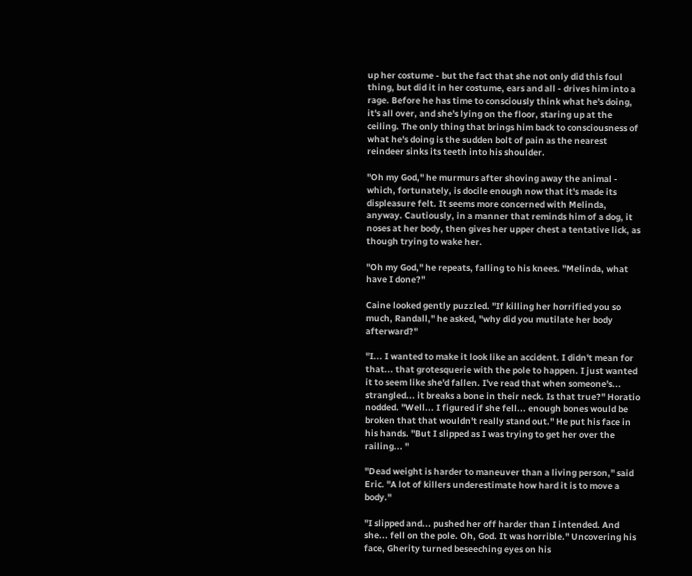up her costume - but the fact that she not only did this foul thing, but did it in her costume, ears and all - drives him into a rage. Before he has time to consciously think what he's doing, it's all over, and she's lying on the floor, staring up at the ceiling. The only thing that brings him back to consciousness of what he's doing is the sudden bolt of pain as the nearest reindeer sinks its teeth into his shoulder.

"Oh my God," he murmurs after shoving away the animal - which, fortunately, is docile enough now that it's made its displeasure felt. It seems more concerned with Melinda, anyway. Cautiously, in a manner that reminds him of a dog, it noses at her body, then gives her upper chest a tentative lick, as though trying to wake her.

"Oh my God," he repeats, falling to his knees. "Melinda, what have I done?"

Caine looked gently puzzled. "If killing her horrified you so much, Randall," he asked, "why did you mutilate her body afterward?"

"I... I wanted to make it look like an accident. I didn't mean for that... that grotesquerie with the pole to happen. I just wanted it to seem like she'd fallen. I've read that when someone's... strangled... it breaks a bone in their neck. Is that true?" Horatio nodded. "Well... I figured if she fell... enough bones would be broken that that wouldn't really stand out." He put his face in his hands. "But I slipped as I was trying to get her over the railing... "

"Dead weight is harder to maneuver than a living person," said Eric. "A lot of killers underestimate how hard it is to move a body."

"I slipped and... pushed her off harder than I intended. And she... fell on the pole. Oh, God. It was horrible." Uncovering his face, Gherity turned beseeching eyes on his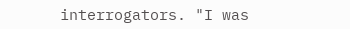interrogators. "I was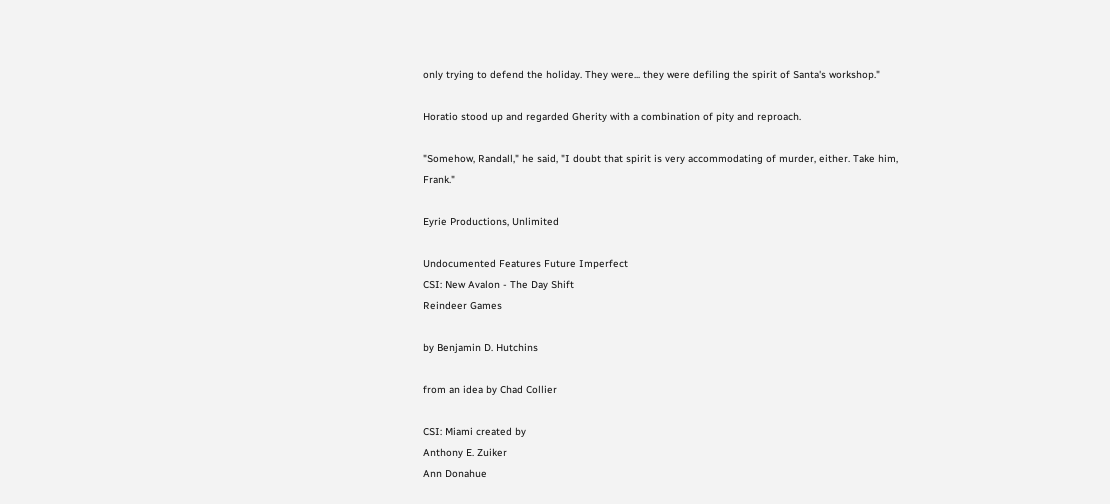only trying to defend the holiday. They were... they were defiling the spirit of Santa's workshop."

Horatio stood up and regarded Gherity with a combination of pity and reproach.

"Somehow, Randall," he said, "I doubt that spirit is very accommodating of murder, either. Take him, Frank."

Eyrie Productions, Unlimited

Undocumented Features Future Imperfect
CSI: New Avalon - The Day Shift
Reindeer Games

by Benjamin D. Hutchins

from an idea by Chad Collier

CSI: Miami created by
Anthony E. Zuiker
Ann Donahue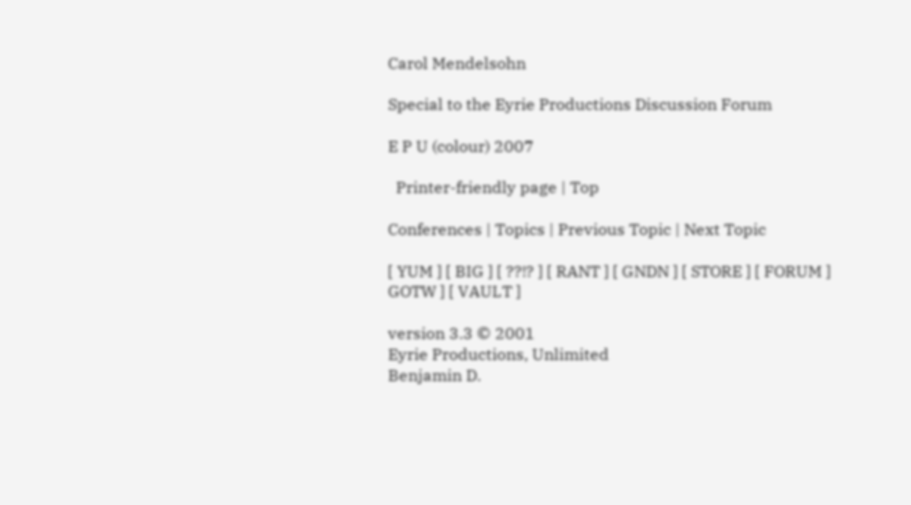Carol Mendelsohn

Special to the Eyrie Productions Discussion Forum

E P U (colour) 2007

  Printer-friendly page | Top

Conferences | Topics | Previous Topic | Next Topic

[ YUM ] [ BIG ] [ ??!? ] [ RANT ] [ GNDN ] [ STORE ] [ FORUM ] GOTW ] [ VAULT ]

version 3.3 © 2001
Eyrie Productions, Unlimited
Benjamin D.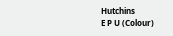Hutchins
E P U (Colour)